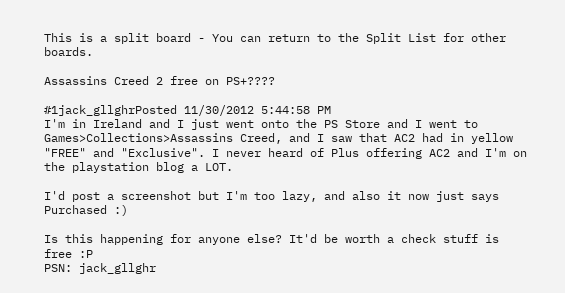This is a split board - You can return to the Split List for other boards.

Assassins Creed 2 free on PS+????

#1jack_gllghrPosted 11/30/2012 5:44:58 PM
I'm in Ireland and I just went onto the PS Store and I went to Games>Collections>Assassins Creed, and I saw that AC2 had in yellow "FREE" and "Exclusive". I never heard of Plus offering AC2 and I'm on the playstation blog a LOT.

I'd post a screenshot but I'm too lazy, and also it now just says Purchased :)

Is this happening for anyone else? It'd be worth a check stuff is free :P
PSN: jack_gllghr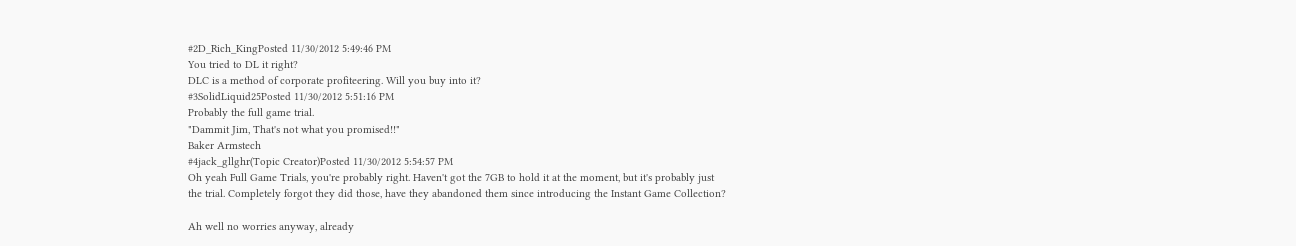#2D_Rich_KingPosted 11/30/2012 5:49:46 PM
You tried to DL it right?
DLC is a method of corporate profiteering. Will you buy into it?
#3SolidLiquid25Posted 11/30/2012 5:51:16 PM
Probably the full game trial.
"Dammit Jim, That's not what you promised!!"
Baker Armstech
#4jack_gllghr(Topic Creator)Posted 11/30/2012 5:54:57 PM
Oh yeah Full Game Trials, you're probably right. Haven't got the 7GB to hold it at the moment, but it's probably just the trial. Completely forgot they did those, have they abandoned them since introducing the Instant Game Collection?

Ah well no worries anyway, already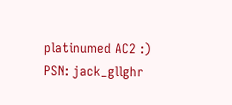platinumed AC2 :)
PSN: jack_gllghr